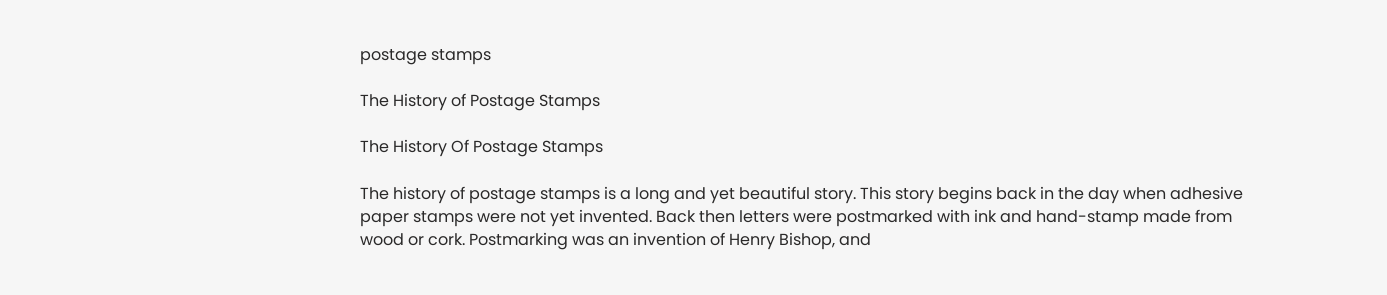postage stamps

The History of Postage Stamps

The History Of Postage Stamps

The history of postage stamps is a long and yet beautiful story. This story begins back in the day when adhesive paper stamps were not yet invented. Back then letters were postmarked with ink and hand-stamp made from wood or cork. Postmarking was an invention of Henry Bishop, and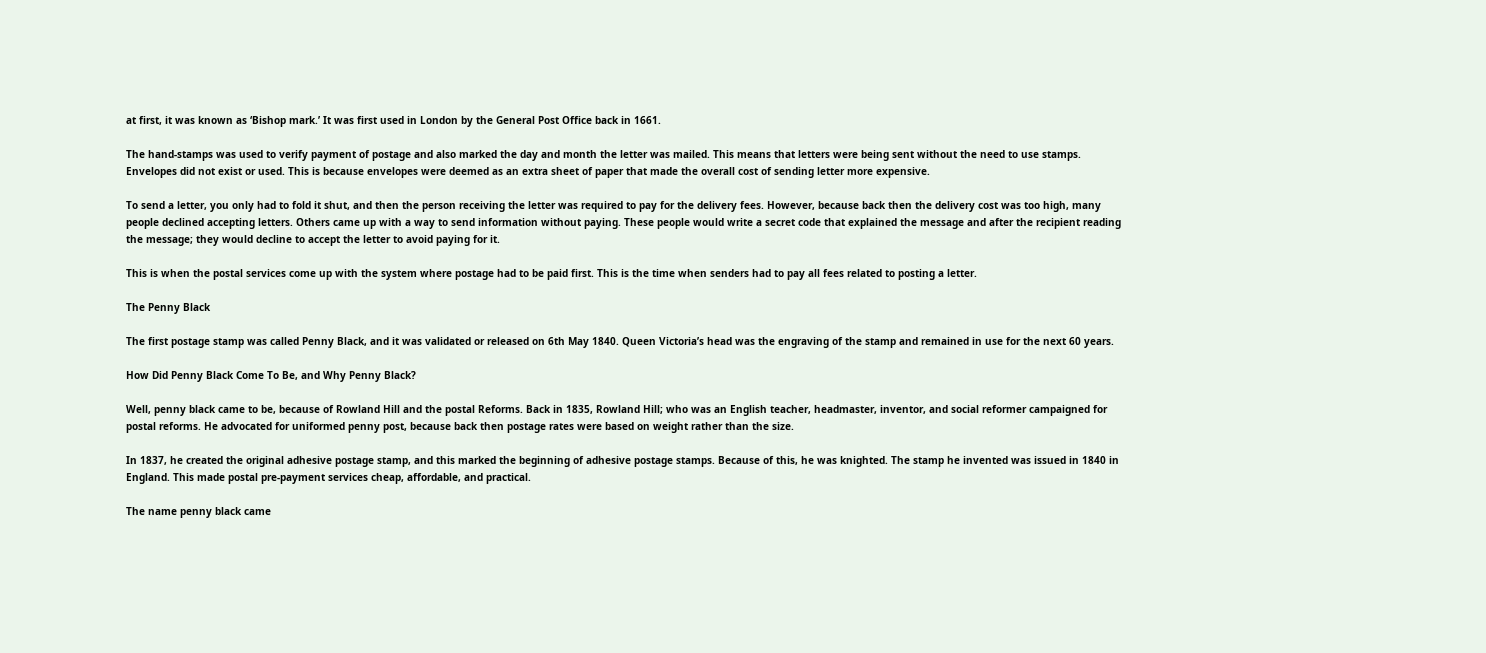at first, it was known as ‘Bishop mark.’ It was first used in London by the General Post Office back in 1661.

The hand-stamps was used to verify payment of postage and also marked the day and month the letter was mailed. This means that letters were being sent without the need to use stamps. Envelopes did not exist or used. This is because envelopes were deemed as an extra sheet of paper that made the overall cost of sending letter more expensive.

To send a letter, you only had to fold it shut, and then the person receiving the letter was required to pay for the delivery fees. However, because back then the delivery cost was too high, many people declined accepting letters. Others came up with a way to send information without paying. These people would write a secret code that explained the message and after the recipient reading the message; they would decline to accept the letter to avoid paying for it.

This is when the postal services come up with the system where postage had to be paid first. This is the time when senders had to pay all fees related to posting a letter.

The Penny Black

The first postage stamp was called Penny Black, and it was validated or released on 6th May 1840. Queen Victoria’s head was the engraving of the stamp and remained in use for the next 60 years.

How Did Penny Black Come To Be, and Why Penny Black?

Well, penny black came to be, because of Rowland Hill and the postal Reforms. Back in 1835, Rowland Hill; who was an English teacher, headmaster, inventor, and social reformer campaigned for postal reforms. He advocated for uniformed penny post, because back then postage rates were based on weight rather than the size.

In 1837, he created the original adhesive postage stamp, and this marked the beginning of adhesive postage stamps. Because of this, he was knighted. The stamp he invented was issued in 1840 in England. This made postal pre-payment services cheap, affordable, and practical.

The name penny black came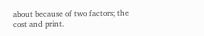about because of two factors; the cost and print.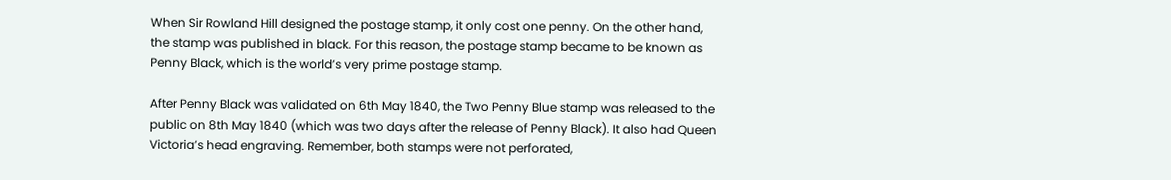When Sir Rowland Hill designed the postage stamp, it only cost one penny. On the other hand, the stamp was published in black. For this reason, the postage stamp became to be known as Penny Black, which is the world’s very prime postage stamp.

After Penny Black was validated on 6th May 1840, the Two Penny Blue stamp was released to the public on 8th May 1840 (which was two days after the release of Penny Black). It also had Queen Victoria’s head engraving. Remember, both stamps were not perforated,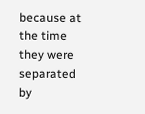because at the time they were separated by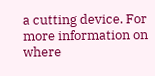a cutting device. For more information on where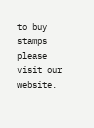to buy stamps please visit our website.